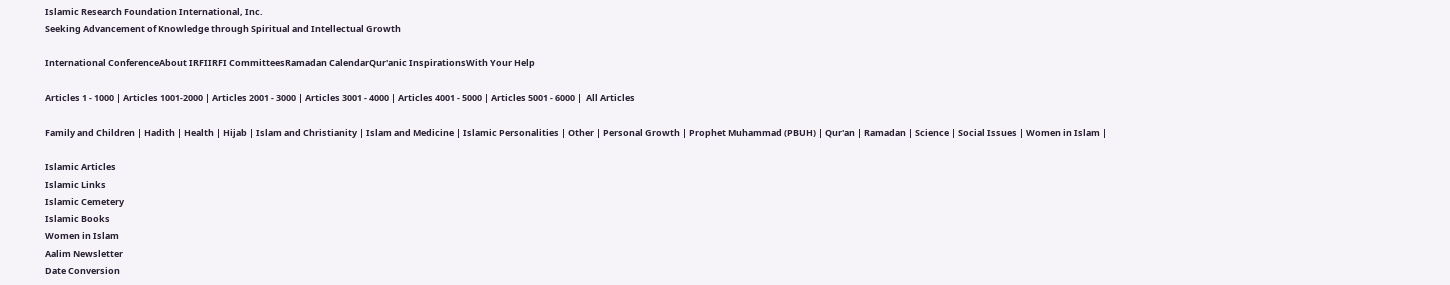Islamic Research Foundation International, Inc.
Seeking Advancement of Knowledge through Spiritual and Intellectual Growth

International ConferenceAbout IRFIIRFI CommitteesRamadan CalendarQur'anic InspirationsWith Your Help

Articles 1 - 1000 | Articles 1001-2000 | Articles 2001 - 3000 | Articles 3001 - 4000 | Articles 4001 - 5000 | Articles 5001 - 6000 |  All Articles

Family and Children | Hadith | Health | Hijab | Islam and Christianity | Islam and Medicine | Islamic Personalities | Other | Personal Growth | Prophet Muhammad (PBUH) | Qur'an | Ramadan | Science | Social Issues | Women in Islam |

Islamic Articles
Islamic Links
Islamic Cemetery
Islamic Books
Women in Islam
Aalim Newsletter
Date Conversion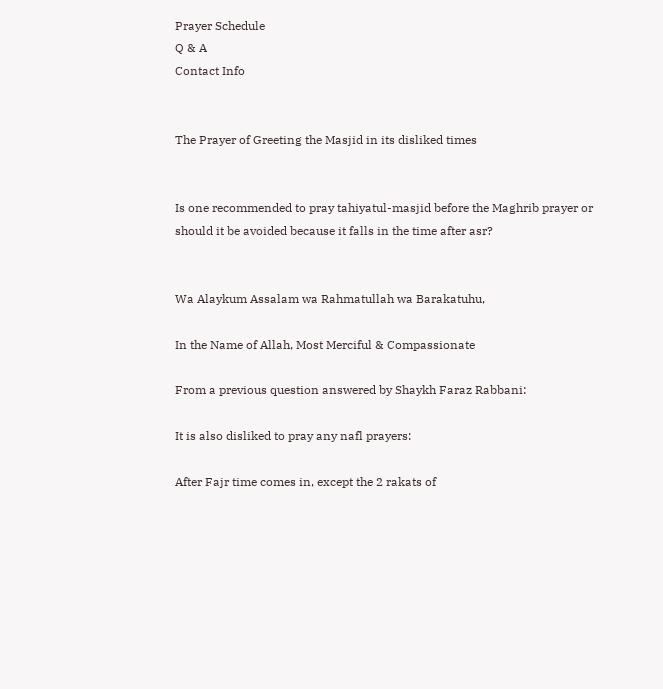Prayer Schedule
Q & A
Contact Info


The Prayer of Greeting the Masjid in its disliked times


Is one recommended to pray tahiyatul-masjid before the Maghrib prayer or should it be avoided because it falls in the time after asr?


Wa Alaykum Assalam wa Rahmatullah wa Barakatuhu,

In the Name of Allah, Most Merciful & Compassionate

From a previous question answered by Shaykh Faraz Rabbani:

It is also disliked to pray any nafl prayers:

After Fajr time comes in, except the 2 rakats of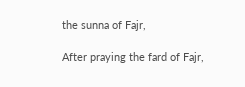the sunna of Fajr,

After praying the fard of Fajr,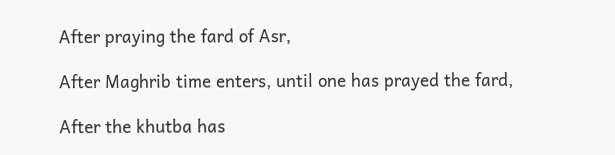After praying the fard of Asr,

After Maghrib time enters, until one has prayed the fard,

After the khutba has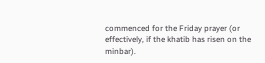commenced for the Friday prayer (or effectively, if the khatib has risen on the minbar).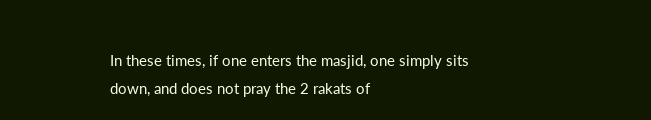In these times, if one enters the masjid, one simply sits down, and does not pray the 2 rakats of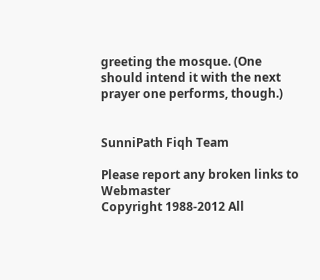greeting the mosque. (One should intend it with the next prayer one performs, though.)


SunniPath Fiqh Team

Please report any broken links to Webmaster
Copyright 1988-2012 All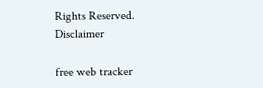Rights Reserved. Disclaimer

free web tracker